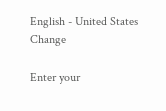English - United States Change

Enter your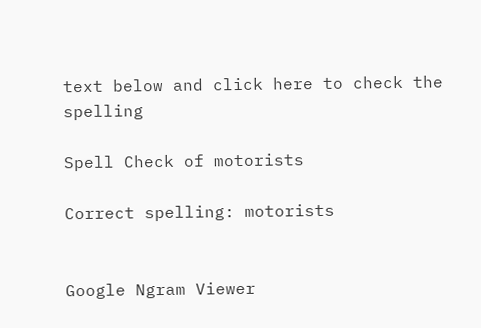text below and click here to check the spelling

Spell Check of motorists

Correct spelling: motorists


Google Ngram Viewer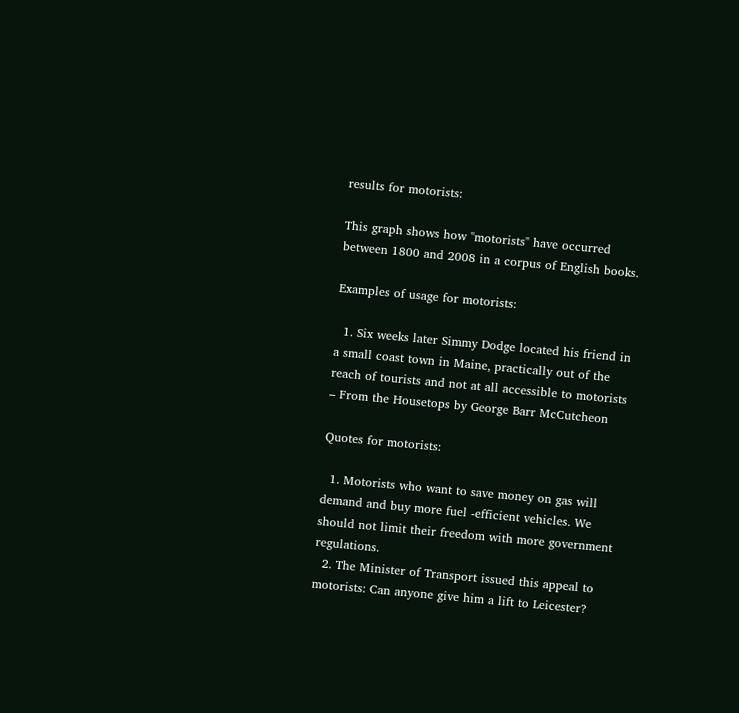results for motorists:

This graph shows how "motorists" have occurred between 1800 and 2008 in a corpus of English books.

Examples of usage for motorists:

  1. Six weeks later Simmy Dodge located his friend in a small coast town in Maine, practically out of the reach of tourists and not at all accessible to motorists – From the Housetops by George Barr McCutcheon

Quotes for motorists:

  1. Motorists who want to save money on gas will demand and buy more fuel -efficient vehicles. We should not limit their freedom with more government regulations.
  2. The Minister of Transport issued this appeal to motorists: Can anyone give him a lift to Leicester?